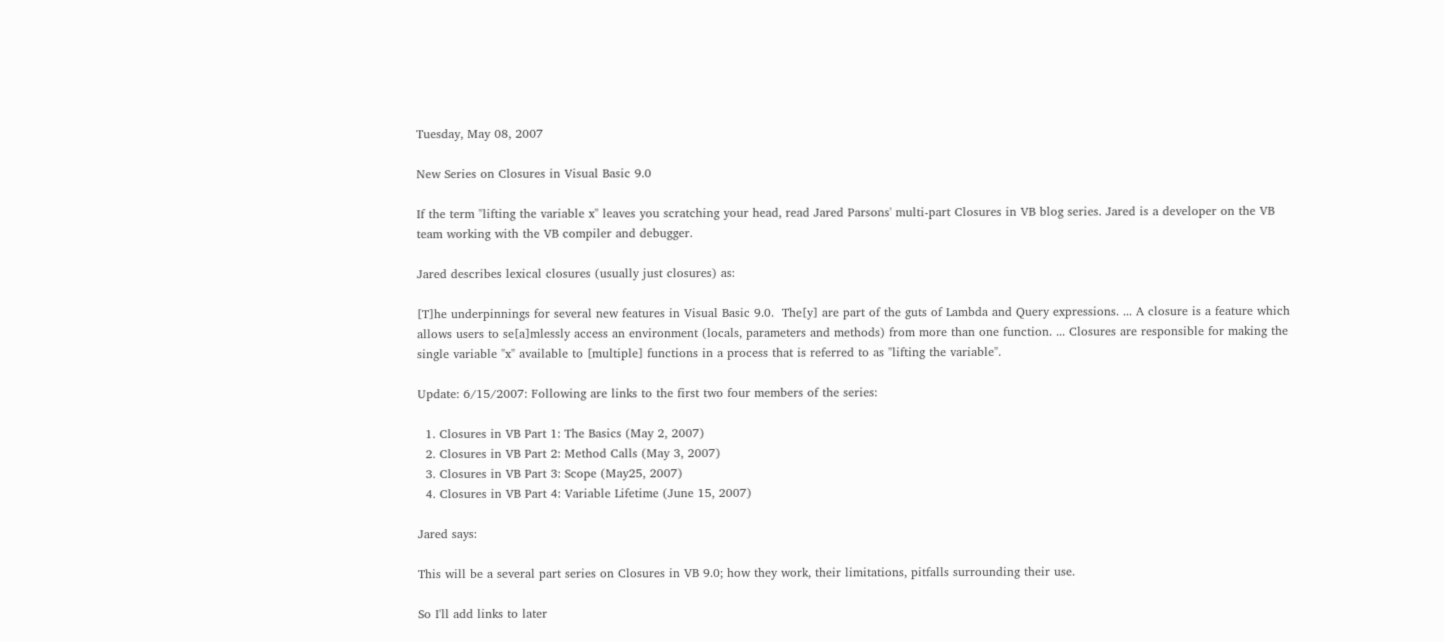Tuesday, May 08, 2007

New Series on Closures in Visual Basic 9.0

If the term "lifting the variable x" leaves you scratching your head, read Jared Parsons' multi-part Closures in VB blog series. Jared is a developer on the VB team working with the VB compiler and debugger.

Jared describes lexical closures (usually just closures) as:

[T]he underpinnings for several new features in Visual Basic 9.0.  The[y] are part of the guts of Lambda and Query expressions. ... A closure is a feature which allows users to se[a]mlessly access an environment (locals, parameters and methods) from more than one function. ... Closures are responsible for making the single variable "x" available to [multiple] functions in a process that is referred to as "lifting the variable".

Update: 6/15/2007: Following are links to the first two four members of the series:

  1. Closures in VB Part 1: The Basics (May 2, 2007)
  2. Closures in VB Part 2: Method Calls (May 3, 2007)
  3. Closures in VB Part 3: Scope (May25, 2007)
  4. Closures in VB Part 4: Variable Lifetime (June 15, 2007)

Jared says:

This will be a several part series on Closures in VB 9.0; how they work, their limitations, pitfalls surrounding their use.

So I'll add links to later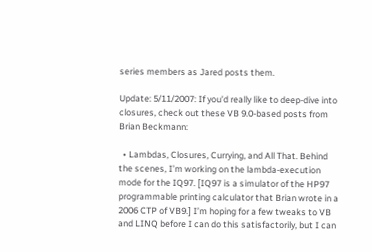series members as Jared posts them.

Update: 5/11/2007: If you'd really like to deep-dive into closures, check out these VB 9.0-based posts from Brian Beckmann:

  • Lambdas, Closures, Currying, and All That. Behind the scenes, I’m working on the lambda-execution mode for the IQ97. [IQ97 is a simulator of the HP97 programmable printing calculator that Brian wrote in a 2006 CTP of VB9.] I’m hoping for a few tweaks to VB and LINQ before I can do this satisfactorily, but I can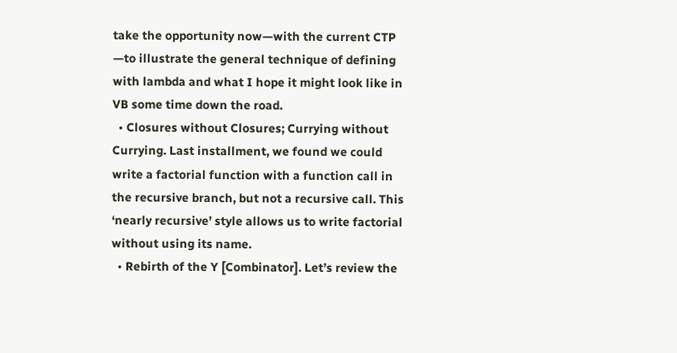take the opportunity now—with the current CTP —to illustrate the general technique of defining with lambda and what I hope it might look like in VB some time down the road.
  • Closures without Closures; Currying without Currying. Last installment, we found we could write a factorial function with a function call in the recursive branch, but not a recursive call. This ‘nearly recursive’ style allows us to write factorial without using its name.
  • Rebirth of the Y [Combinator]. Let’s review the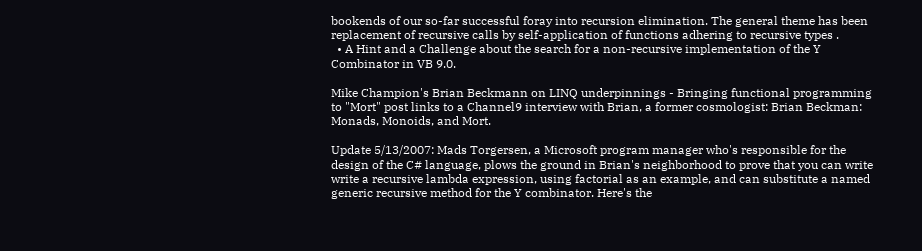bookends of our so-far successful foray into recursion elimination. The general theme has been replacement of recursive calls by self-application of functions adhering to recursive types .
  • A Hint and a Challenge about the search for a non-recursive implementation of the Y Combinator in VB 9.0.

Mike Champion's Brian Beckmann on LINQ underpinnings - Bringing functional programming to "Mort" post links to a Channel9 interview with Brian, a former cosmologist: Brian Beckman: Monads, Monoids, and Mort.

Update 5/13/2007: Mads Torgersen, a Microsoft program manager who's responsible for the design of the C# language, plows the ground in Brian's neighborhood to prove that you can write write a recursive lambda expression, using factorial as an example, and can substitute a named generic recursive method for the Y combinator. Here's the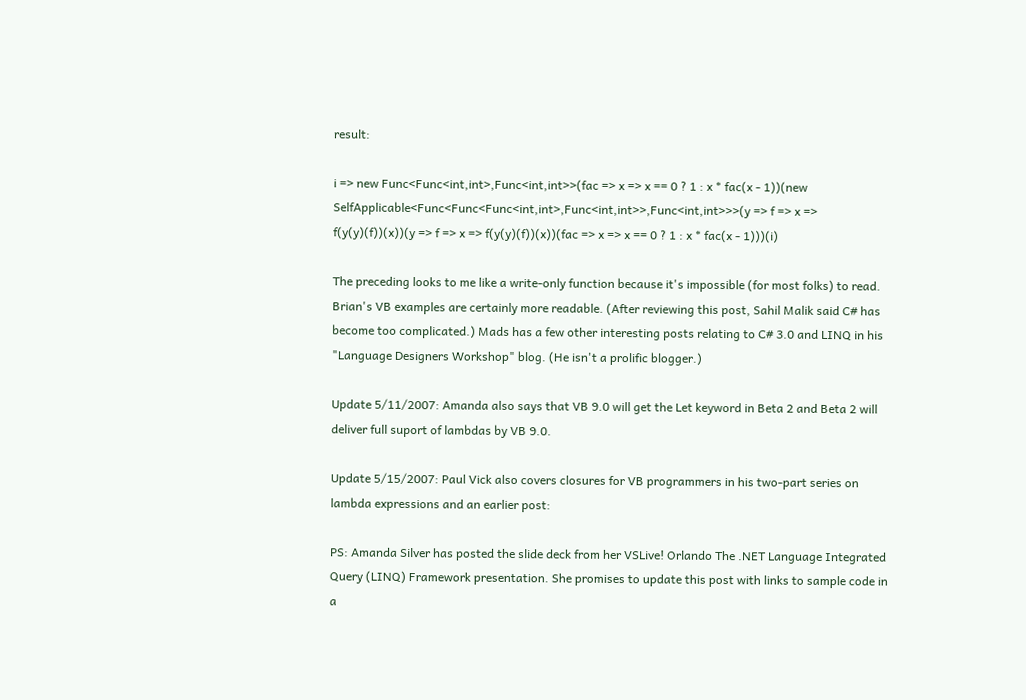result:

i => new Func<Func<int,int>,Func<int,int>>(fac => x => x == 0 ? 1 : x * fac(x - 1))(new SelfApplicable<Func<Func<Func<int,int>,Func<int,int>>,Func<int,int>>>(y => f => x => f(y(y)(f))(x))(y => f => x => f(y(y)(f))(x))(fac => x => x == 0 ? 1 : x * fac(x - 1)))(i)

The preceding looks to me like a write-only function because it's impossible (for most folks) to read. Brian's VB examples are certainly more readable. (After reviewing this post, Sahil Malik said C# has become too complicated.) Mads has a few other interesting posts relating to C# 3.0 and LINQ in his "Language Designers Workshop" blog. (He isn't a prolific blogger.)

Update 5/11/2007: Amanda also says that VB 9.0 will get the Let keyword in Beta 2 and Beta 2 will deliver full suport of lambdas by VB 9.0.

Update 5/15/2007: Paul Vick also covers closures for VB programmers in his two-part series on lambda expressions and an earlier post:

PS: Amanda Silver has posted the slide deck from her VSLive! Orlando The .NET Language Integrated Query (LINQ) Framework presentation. She promises to update this post with links to sample code in a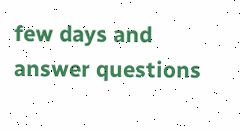few days and answer questions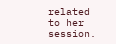related to her session.